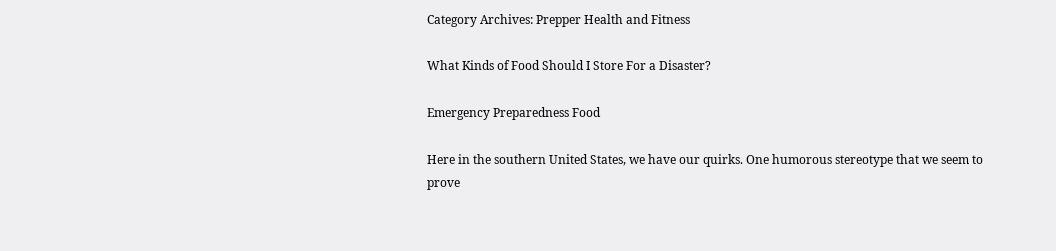Category Archives: Prepper Health and Fitness

What Kinds of Food Should I Store For a Disaster?

Emergency Preparedness Food

Here in the southern United States, we have our quirks. One humorous stereotype that we seem to prove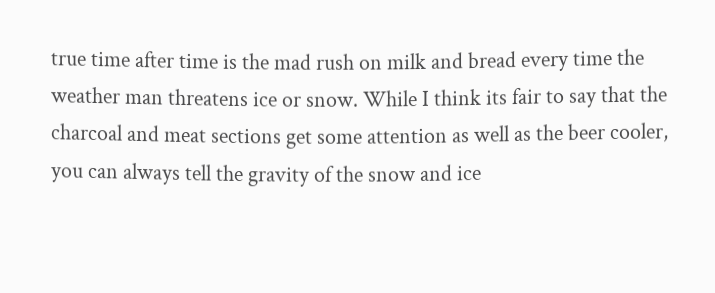true time after time is the mad rush on milk and bread every time the weather man threatens ice or snow. While I think its fair to say that the charcoal and meat sections get some attention as well as the beer cooler, you can always tell the gravity of the snow and ice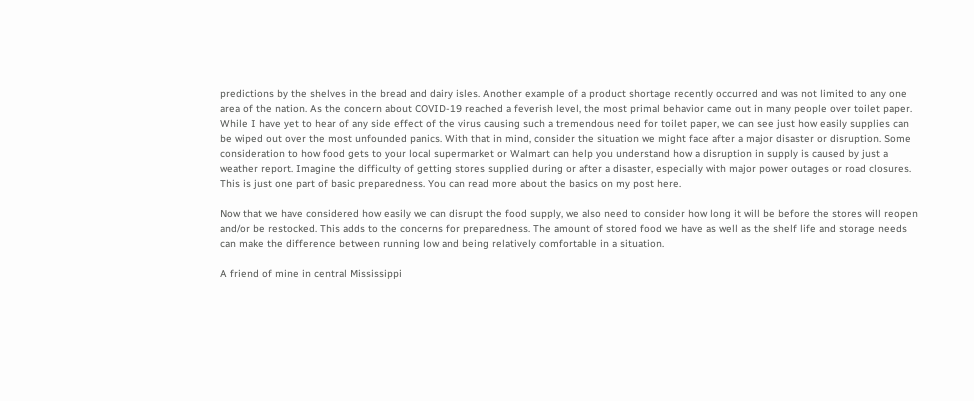predictions by the shelves in the bread and dairy isles. Another example of a product shortage recently occurred and was not limited to any one area of the nation. As the concern about COVID-19 reached a feverish level, the most primal behavior came out in many people over toilet paper. While I have yet to hear of any side effect of the virus causing such a tremendous need for toilet paper, we can see just how easily supplies can be wiped out over the most unfounded panics. With that in mind, consider the situation we might face after a major disaster or disruption. Some consideration to how food gets to your local supermarket or Walmart can help you understand how a disruption in supply is caused by just a weather report. Imagine the difficulty of getting stores supplied during or after a disaster, especially with major power outages or road closures. This is just one part of basic preparedness. You can read more about the basics on my post here.

Now that we have considered how easily we can disrupt the food supply, we also need to consider how long it will be before the stores will reopen and/or be restocked. This adds to the concerns for preparedness. The amount of stored food we have as well as the shelf life and storage needs can make the difference between running low and being relatively comfortable in a situation.

A friend of mine in central Mississippi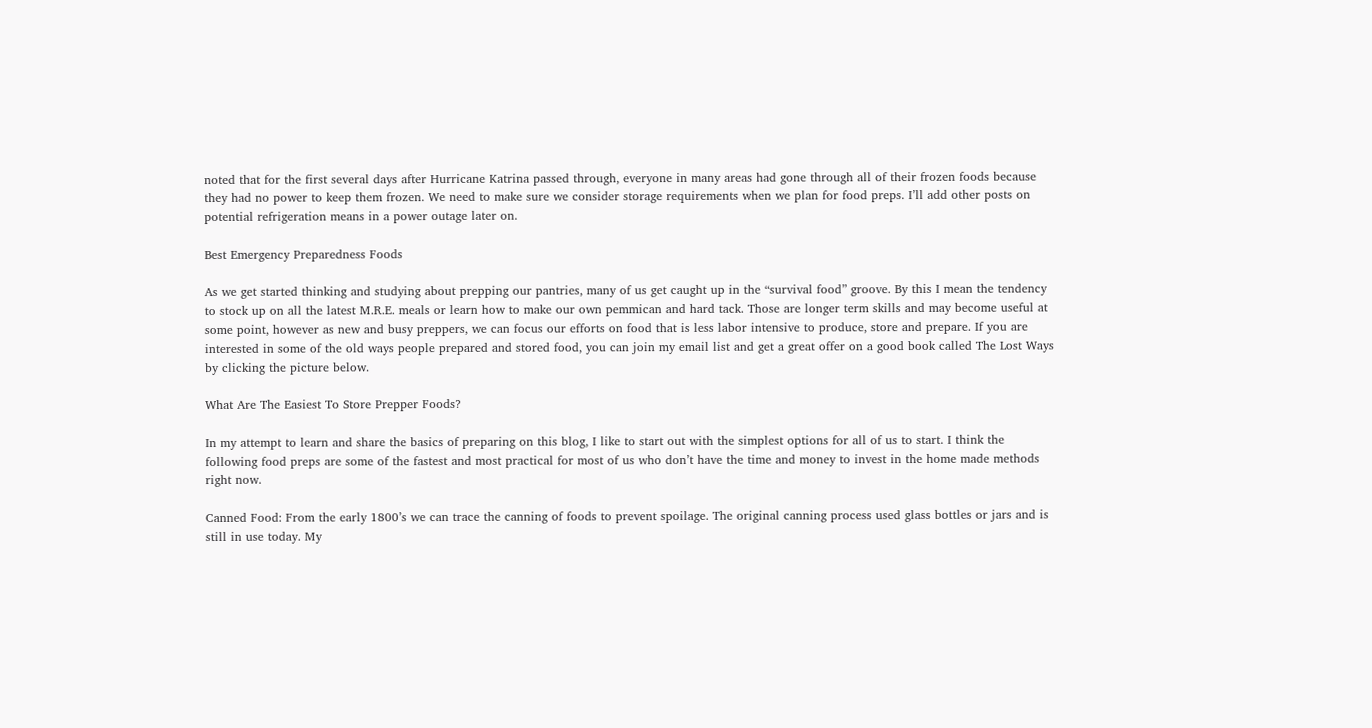noted that for the first several days after Hurricane Katrina passed through, everyone in many areas had gone through all of their frozen foods because they had no power to keep them frozen. We need to make sure we consider storage requirements when we plan for food preps. I’ll add other posts on potential refrigeration means in a power outage later on.

Best Emergency Preparedness Foods

As we get started thinking and studying about prepping our pantries, many of us get caught up in the “survival food” groove. By this I mean the tendency to stock up on all the latest M.R.E. meals or learn how to make our own pemmican and hard tack. Those are longer term skills and may become useful at some point, however as new and busy preppers, we can focus our efforts on food that is less labor intensive to produce, store and prepare. If you are interested in some of the old ways people prepared and stored food, you can join my email list and get a great offer on a good book called The Lost Ways by clicking the picture below.

What Are The Easiest To Store Prepper Foods?

In my attempt to learn and share the basics of preparing on this blog, I like to start out with the simplest options for all of us to start. I think the following food preps are some of the fastest and most practical for most of us who don’t have the time and money to invest in the home made methods right now.

Canned Food: From the early 1800’s we can trace the canning of foods to prevent spoilage. The original canning process used glass bottles or jars and is still in use today. My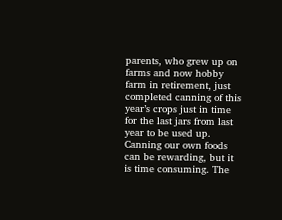parents, who grew up on farms and now hobby farm in retirement, just completed canning of this year’s crops just in time for the last jars from last year to be used up. Canning our own foods can be rewarding, but it is time consuming. The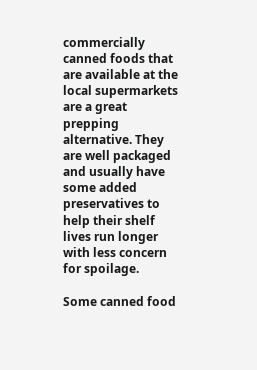commercially canned foods that are available at the local supermarkets are a great prepping alternative. They are well packaged and usually have some added preservatives to help their shelf lives run longer with less concern for spoilage.

Some canned food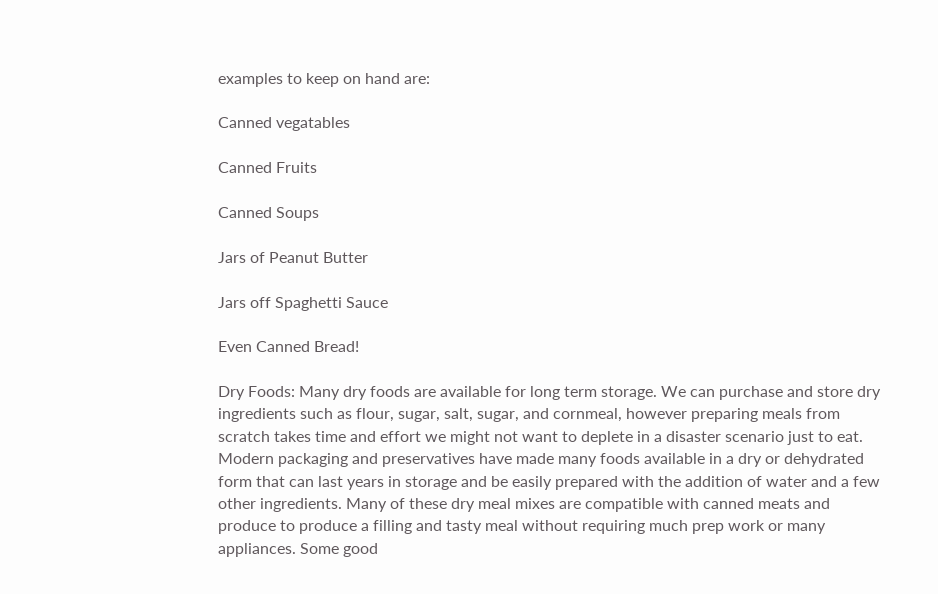examples to keep on hand are:

Canned vegatables

Canned Fruits

Canned Soups

Jars of Peanut Butter

Jars off Spaghetti Sauce

Even Canned Bread!

Dry Foods: Many dry foods are available for long term storage. We can purchase and store dry ingredients such as flour, sugar, salt, sugar, and cornmeal, however preparing meals from scratch takes time and effort we might not want to deplete in a disaster scenario just to eat. Modern packaging and preservatives have made many foods available in a dry or dehydrated form that can last years in storage and be easily prepared with the addition of water and a few other ingredients. Many of these dry meal mixes are compatible with canned meats and produce to produce a filling and tasty meal without requiring much prep work or many appliances. Some good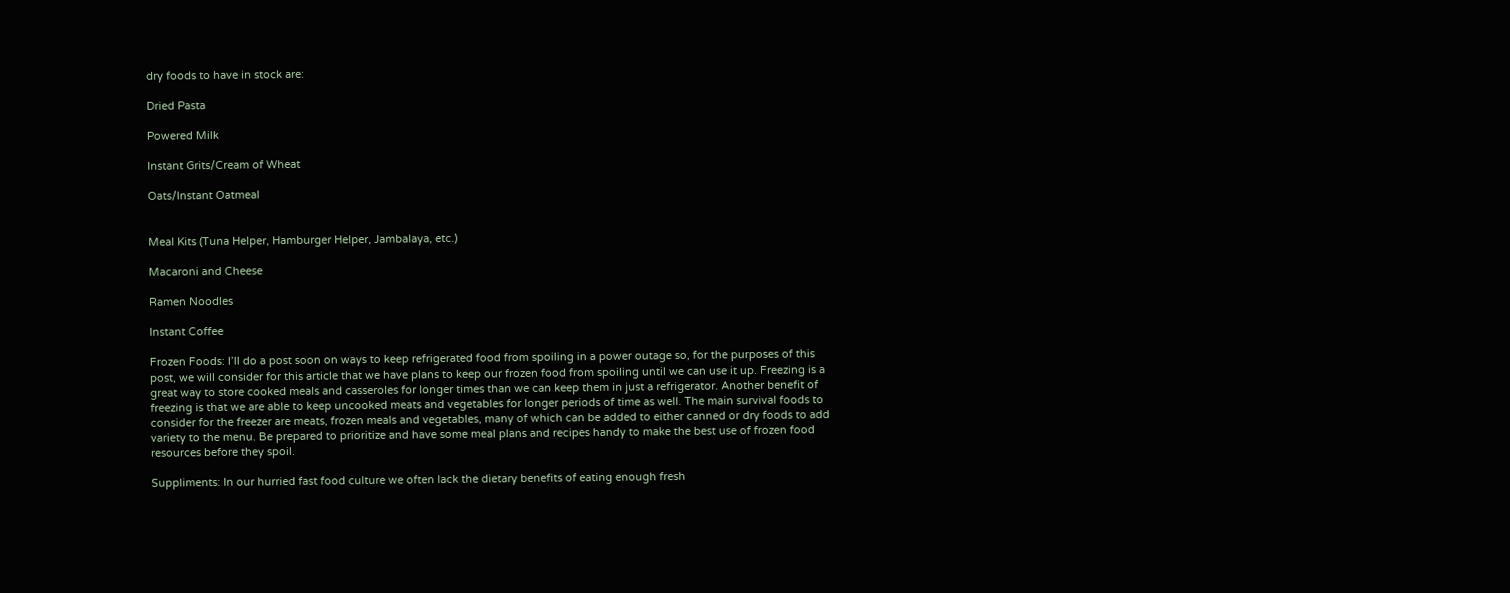dry foods to have in stock are:

Dried Pasta

Powered Milk

Instant Grits/Cream of Wheat

Oats/Instant Oatmeal


Meal Kits (Tuna Helper, Hamburger Helper, Jambalaya, etc.)

Macaroni and Cheese

Ramen Noodles

Instant Coffee

Frozen Foods: I’ll do a post soon on ways to keep refrigerated food from spoiling in a power outage so, for the purposes of this post, we will consider for this article that we have plans to keep our frozen food from spoiling until we can use it up. Freezing is a great way to store cooked meals and casseroles for longer times than we can keep them in just a refrigerator. Another benefit of freezing is that we are able to keep uncooked meats and vegetables for longer periods of time as well. The main survival foods to consider for the freezer are meats, frozen meals and vegetables, many of which can be added to either canned or dry foods to add variety to the menu. Be prepared to prioritize and have some meal plans and recipes handy to make the best use of frozen food resources before they spoil.

Suppliments: In our hurried fast food culture we often lack the dietary benefits of eating enough fresh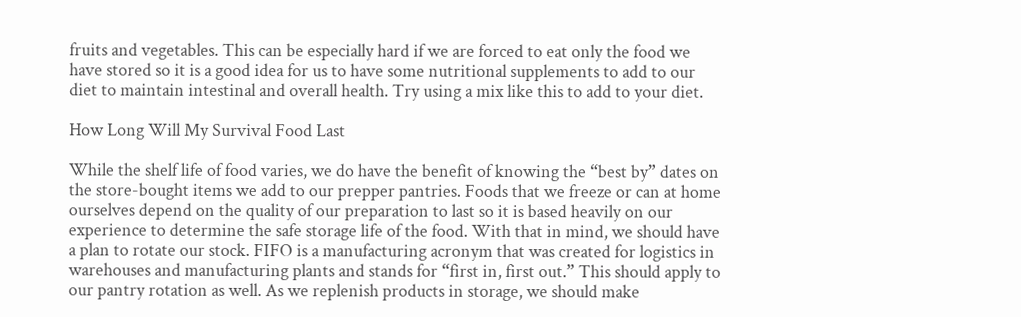fruits and vegetables. This can be especially hard if we are forced to eat only the food we have stored so it is a good idea for us to have some nutritional supplements to add to our diet to maintain intestinal and overall health. Try using a mix like this to add to your diet.

How Long Will My Survival Food Last

While the shelf life of food varies, we do have the benefit of knowing the “best by” dates on the store-bought items we add to our prepper pantries. Foods that we freeze or can at home ourselves depend on the quality of our preparation to last so it is based heavily on our experience to determine the safe storage life of the food. With that in mind, we should have a plan to rotate our stock. FIFO is a manufacturing acronym that was created for logistics in warehouses and manufacturing plants and stands for “first in, first out.” This should apply to our pantry rotation as well. As we replenish products in storage, we should make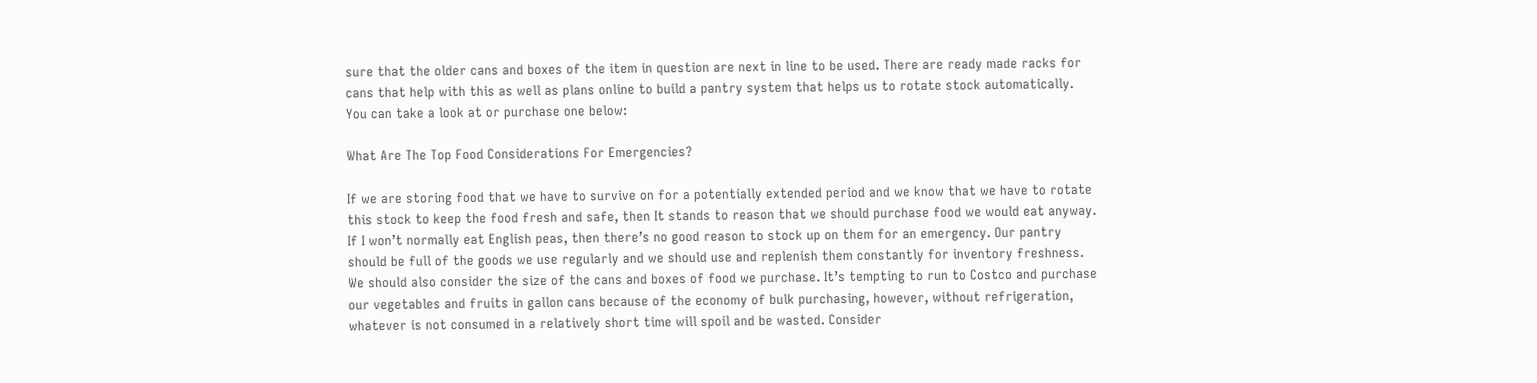sure that the older cans and boxes of the item in question are next in line to be used. There are ready made racks for cans that help with this as well as plans online to build a pantry system that helps us to rotate stock automatically. You can take a look at or purchase one below:

What Are The Top Food Considerations For Emergencies?

If we are storing food that we have to survive on for a potentially extended period and we know that we have to rotate this stock to keep the food fresh and safe, then It stands to reason that we should purchase food we would eat anyway. If I won’t normally eat English peas, then there’s no good reason to stock up on them for an emergency. Our pantry should be full of the goods we use regularly and we should use and replenish them constantly for inventory freshness. We should also consider the size of the cans and boxes of food we purchase. It’s tempting to run to Costco and purchase our vegetables and fruits in gallon cans because of the economy of bulk purchasing, however, without refrigeration, whatever is not consumed in a relatively short time will spoil and be wasted. Consider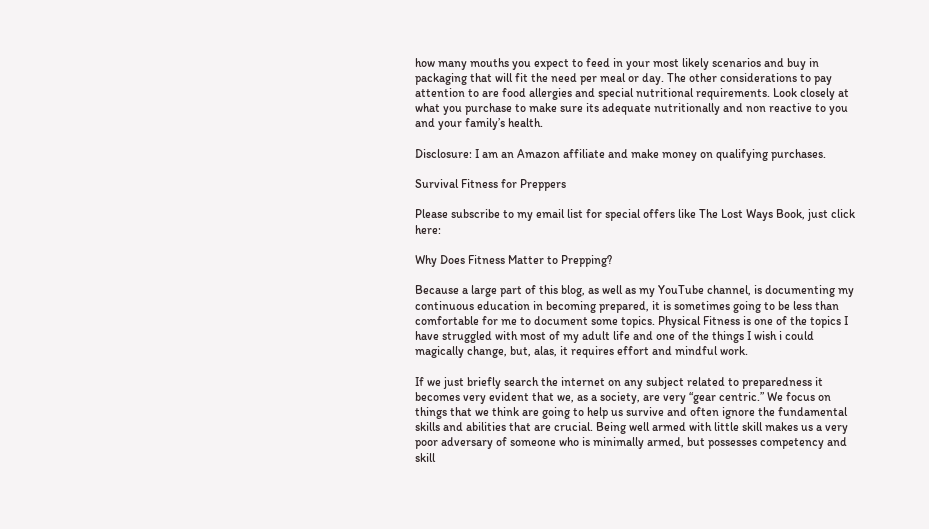how many mouths you expect to feed in your most likely scenarios and buy in packaging that will fit the need per meal or day. The other considerations to pay attention to are food allergies and special nutritional requirements. Look closely at what you purchase to make sure its adequate nutritionally and non reactive to you and your family’s health.

Disclosure: I am an Amazon affiliate and make money on qualifying purchases.

Survival Fitness for Preppers

Please subscribe to my email list for special offers like The Lost Ways Book, just click here:

Why Does Fitness Matter to Prepping?

Because a large part of this blog, as well as my YouTube channel, is documenting my continuous education in becoming prepared, it is sometimes going to be less than comfortable for me to document some topics. Physical Fitness is one of the topics I have struggled with most of my adult life and one of the things I wish i could magically change, but, alas, it requires effort and mindful work.

If we just briefly search the internet on any subject related to preparedness it becomes very evident that we, as a society, are very “gear centric.” We focus on things that we think are going to help us survive and often ignore the fundamental skills and abilities that are crucial. Being well armed with little skill makes us a very poor adversary of someone who is minimally armed, but possesses competency and skill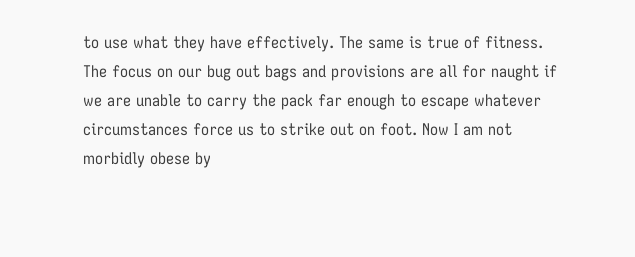to use what they have effectively. The same is true of fitness. The focus on our bug out bags and provisions are all for naught if we are unable to carry the pack far enough to escape whatever circumstances force us to strike out on foot. Now I am not morbidly obese by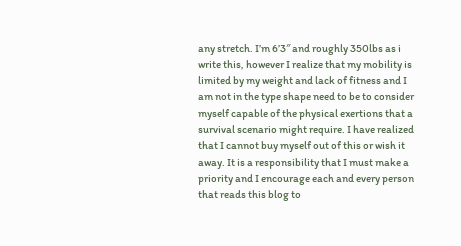any stretch. I’m 6’3″ and roughly 350lbs as i write this, however I realize that my mobility is limited by my weight and lack of fitness and I am not in the type shape need to be to consider myself capable of the physical exertions that a survival scenario might require. I have realized that I cannot buy myself out of this or wish it away. It is a responsibility that I must make a priority and I encourage each and every person that reads this blog to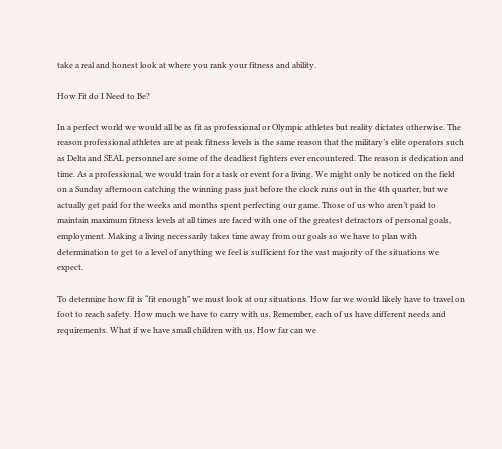take a real and honest look at where you rank your fitness and ability.

How Fit do I Need to Be?

In a perfect world we would all be as fit as professional or Olympic athletes but reality dictates otherwise. The reason professional athletes are at peak fitness levels is the same reason that the military’s elite operators such as Delta and SEAL personnel are some of the deadliest fighters ever encountered. The reason is dedication and time. As a professional, we would train for a task or event for a living. We might only be noticed on the field on a Sunday afternoon catching the winning pass just before the clock runs out in the 4th quarter, but we actually get paid for the weeks and months spent perfecting our game. Those of us who aren’t paid to maintain maximum fitness levels at all times are faced with one of the greatest detractors of personal goals, employment. Making a living necessarily takes time away from our goals so we have to plan with determination to get to a level of anything we feel is sufficient for the vast majority of the situations we expect.

To determine how fit is “fit enough” we must look at our situations. How far we would likely have to travel on foot to reach safety. How much we have to carry with us. Remember, each of us have different needs and requirements. What if we have small children with us. How far can we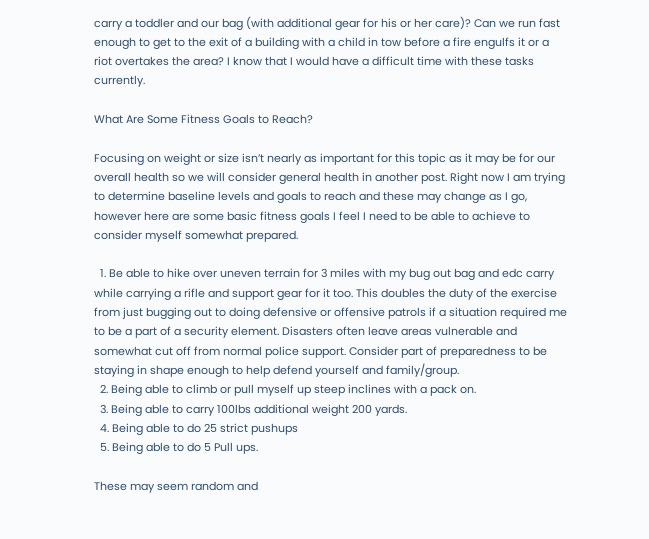carry a toddler and our bag (with additional gear for his or her care)? Can we run fast enough to get to the exit of a building with a child in tow before a fire engulfs it or a riot overtakes the area? I know that I would have a difficult time with these tasks currently.

What Are Some Fitness Goals to Reach?

Focusing on weight or size isn’t nearly as important for this topic as it may be for our overall health so we will consider general health in another post. Right now I am trying to determine baseline levels and goals to reach and these may change as I go, however here are some basic fitness goals I feel I need to be able to achieve to consider myself somewhat prepared.

  1. Be able to hike over uneven terrain for 3 miles with my bug out bag and edc carry while carrying a rifle and support gear for it too. This doubles the duty of the exercise from just bugging out to doing defensive or offensive patrols if a situation required me to be a part of a security element. Disasters often leave areas vulnerable and somewhat cut off from normal police support. Consider part of preparedness to be staying in shape enough to help defend yourself and family/group.
  2. Being able to climb or pull myself up steep inclines with a pack on.
  3. Being able to carry 100lbs additional weight 200 yards.
  4. Being able to do 25 strict pushups
  5. Being able to do 5 Pull ups.

These may seem random and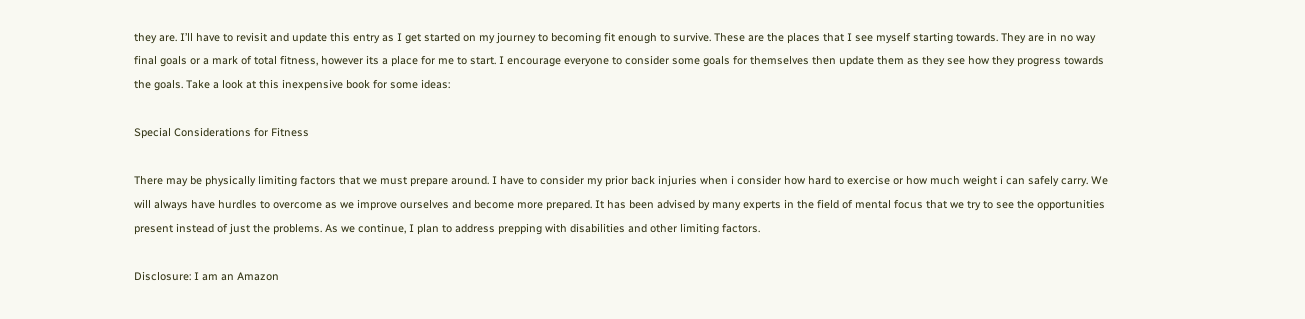they are. I’ll have to revisit and update this entry as I get started on my journey to becoming fit enough to survive. These are the places that I see myself starting towards. They are in no way final goals or a mark of total fitness, however its a place for me to start. I encourage everyone to consider some goals for themselves then update them as they see how they progress towards the goals. Take a look at this inexpensive book for some ideas:

Special Considerations for Fitness

There may be physically limiting factors that we must prepare around. I have to consider my prior back injuries when i consider how hard to exercise or how much weight i can safely carry. We will always have hurdles to overcome as we improve ourselves and become more prepared. It has been advised by many experts in the field of mental focus that we try to see the opportunities present instead of just the problems. As we continue, I plan to address prepping with disabilities and other limiting factors.

Disclosure: I am an Amazon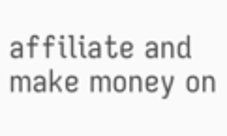affiliate and make money on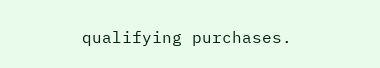qualifying purchases.